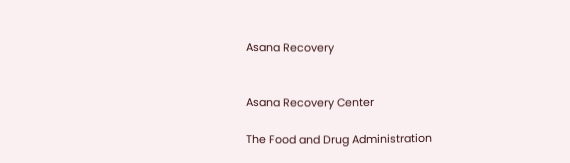Asana Recovery


Asana Recovery Center

The Food and Drug Administration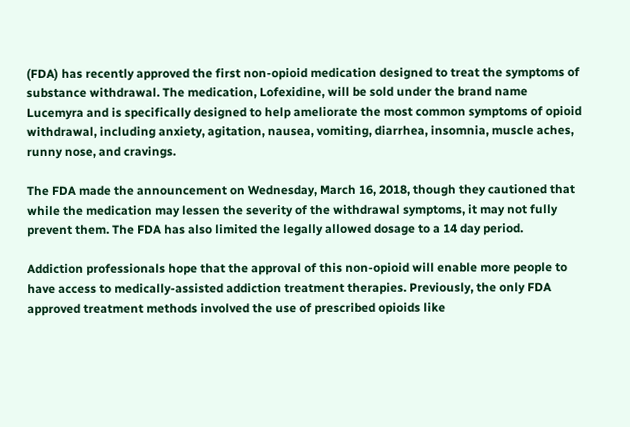(FDA) has recently approved the first non-opioid medication designed to treat the symptoms of substance withdrawal. The medication, Lofexidine, will be sold under the brand name Lucemyra and is specifically designed to help ameliorate the most common symptoms of opioid withdrawal, including anxiety, agitation, nausea, vomiting, diarrhea, insomnia, muscle aches, runny nose, and cravings.

The FDA made the announcement on Wednesday, March 16, 2018, though they cautioned that while the medication may lessen the severity of the withdrawal symptoms, it may not fully prevent them. The FDA has also limited the legally allowed dosage to a 14 day period.

Addiction professionals hope that the approval of this non-opioid will enable more people to have access to medically-assisted addiction treatment therapies. Previously, the only FDA approved treatment methods involved the use of prescribed opioids like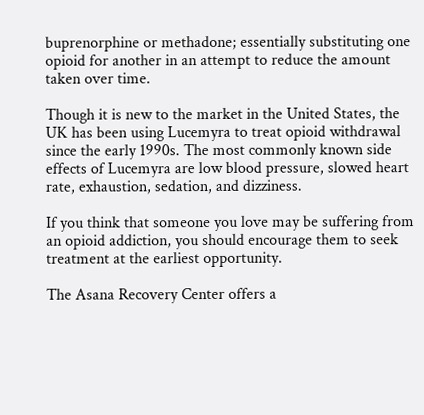buprenorphine or methadone; essentially substituting one opioid for another in an attempt to reduce the amount taken over time.

Though it is new to the market in the United States, the UK has been using Lucemyra to treat opioid withdrawal since the early 1990s. The most commonly known side effects of Lucemyra are low blood pressure, slowed heart rate, exhaustion, sedation, and dizziness.

If you think that someone you love may be suffering from an opioid addiction, you should encourage them to seek treatment at the earliest opportunity.

The Asana Recovery Center offers a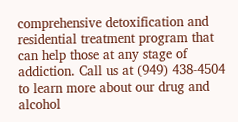comprehensive detoxification and residential treatment program that can help those at any stage of addiction. Call us at (949) 438-4504 to learn more about our drug and alcohol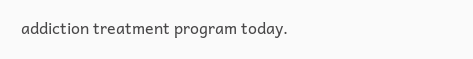addiction treatment program today.